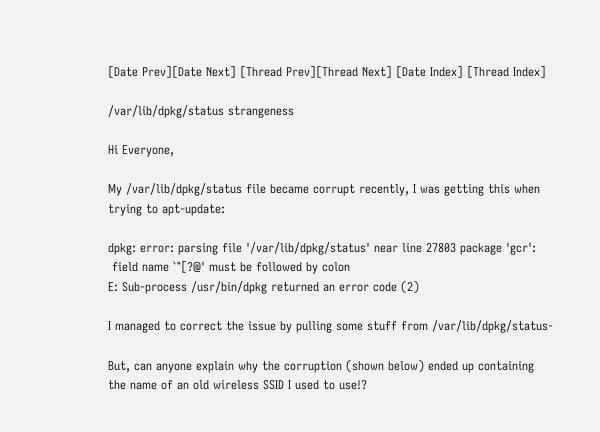[Date Prev][Date Next] [Thread Prev][Thread Next] [Date Index] [Thread Index]

/var/lib/dpkg/status strangeness

Hi Everyone,

My /var/lib/dpkg/status file became corrupt recently, I was getting this when
trying to apt-update:

dpkg: error: parsing file '/var/lib/dpkg/status' near line 27803 package 'gcr':
 field name `°[?@' must be followed by colon
E: Sub-process /usr/bin/dpkg returned an error code (2)

I managed to correct the issue by pulling some stuff from /var/lib/dpkg/status-

But, can anyone explain why the corruption (shown below) ended up containing
the name of an old wireless SSID I used to use!?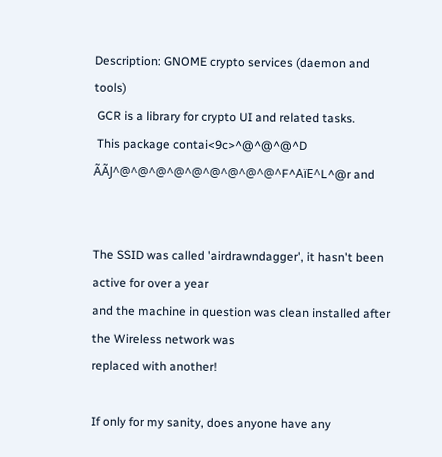Description: GNOME crypto services (daemon and tools)
 GCR is a library for crypto UI and related tasks.
 This package contai<9c>^@^@^@^D ÃÃJ^@^@^@^@^@^@^@^@^@^F^AïE^L^@r and


The SSID was called 'airdrawndagger', it hasn't been active for over a year
and the machine in question was clean installed after the Wireless network was
replaced with another!

If only for my sanity, does anyone have any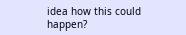idea how this could happen?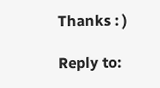Thanks : )

Reply to: